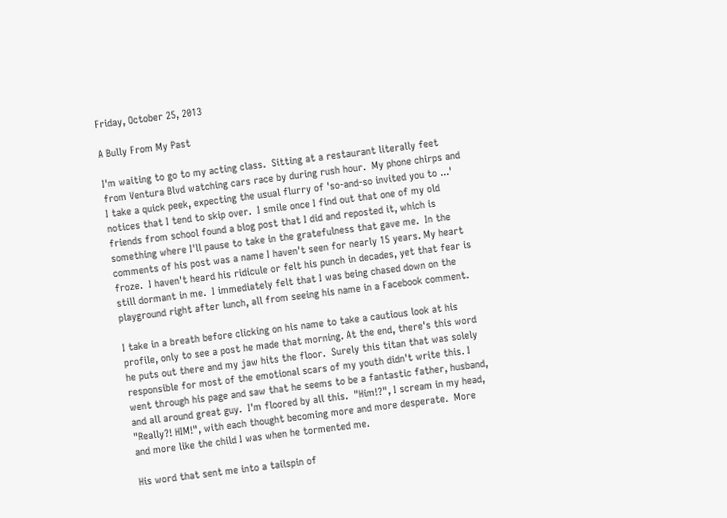Friday, October 25, 2013

A Bully From My Past

I'm waiting to go to my acting class.  Sitting at a restaurant literally feet from Ventura Blvd watching cars race by during rush hour.  My phone chirps and I take a quick peek, expecting the usual flurry of 'so-and-so invited you to ...' notices that I tend to skip over.  I smile once I find out that one of my old friends from school found a blog post that I did and reposted it, which is something where I'll pause to take in the gratefulness that gave me.  In the comments of his post was a name I haven't seen for nearly 15 years. My heart froze.  I haven't heard his ridicule or felt his punch in decades, yet that fear is still dormant in me.  I immediately felt that I was being chased down on the playground right after lunch, all from seeing his name in a Facebook comment.

I take in a breath before clicking on his name to take a cautious look at his profile, only to see a post he made that morning. At the end, there's this word he puts out there and my jaw hits the floor.  Surely this titan that was solely responsible for most of the emotional scars of my youth didn't write this. I went through his page and saw that he seems to be a fantastic father, husband, and all around great guy.  I'm floored by all this.  "Him!?", I scream in my head, "Really?! HIM!", with each thought becoming more and more desperate.  More and more like the child I was when he tormented me.

His word that sent me into a tailspin of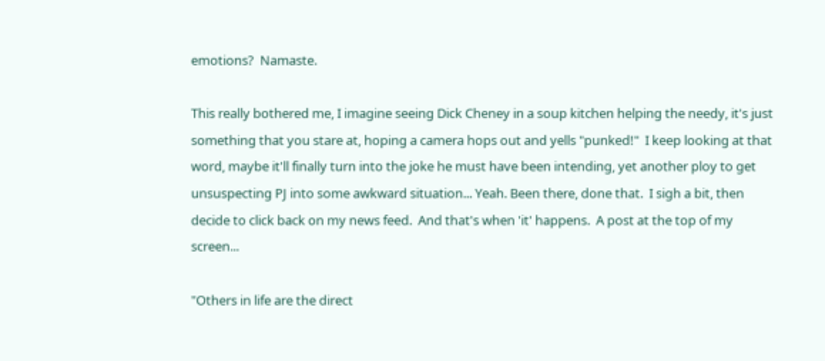emotions?  Namaste.

This really bothered me, I imagine seeing Dick Cheney in a soup kitchen helping the needy, it's just something that you stare at, hoping a camera hops out and yells "punked!"  I keep looking at that word, maybe it'll finally turn into the joke he must have been intending, yet another ploy to get unsuspecting PJ into some awkward situation... Yeah. Been there, done that.  I sigh a bit, then decide to click back on my news feed.  And that's when 'it' happens.  A post at the top of my screen...

"Others in life are the direct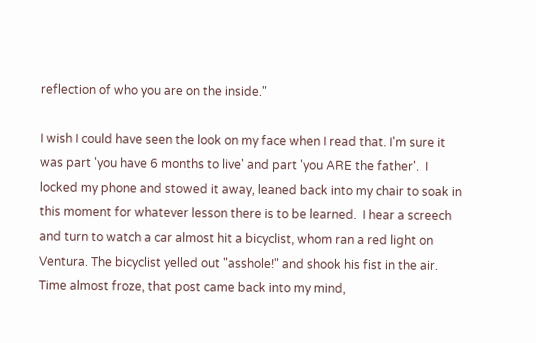reflection of who you are on the inside."

I wish I could have seen the look on my face when I read that. I'm sure it was part 'you have 6 months to live' and part 'you ARE the father'.  I locked my phone and stowed it away, leaned back into my chair to soak in this moment for whatever lesson there is to be learned.  I hear a screech and turn to watch a car almost hit a bicyclist, whom ran a red light on Ventura. The bicyclist yelled out "asshole!" and shook his fist in the air.  Time almost froze, that post came back into my mind,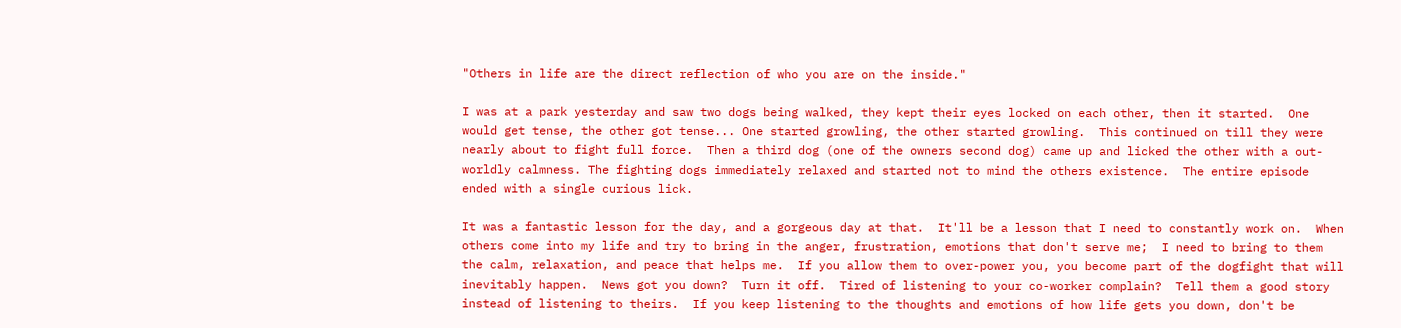"Others in life are the direct reflection of who you are on the inside."

I was at a park yesterday and saw two dogs being walked, they kept their eyes locked on each other, then it started.  One would get tense, the other got tense... One started growling, the other started growling.  This continued on till they were nearly about to fight full force.  Then a third dog (one of the owners second dog) came up and licked the other with a out-worldly calmness. The fighting dogs immediately relaxed and started not to mind the others existence.  The entire episode ended with a single curious lick.

It was a fantastic lesson for the day, and a gorgeous day at that.  It'll be a lesson that I need to constantly work on.  When others come into my life and try to bring in the anger, frustration, emotions that don't serve me;  I need to bring to them the calm, relaxation, and peace that helps me.  If you allow them to over-power you, you become part of the dogfight that will inevitably happen.  News got you down?  Turn it off.  Tired of listening to your co-worker complain?  Tell them a good story instead of listening to theirs.  If you keep listening to the thoughts and emotions of how life gets you down, don't be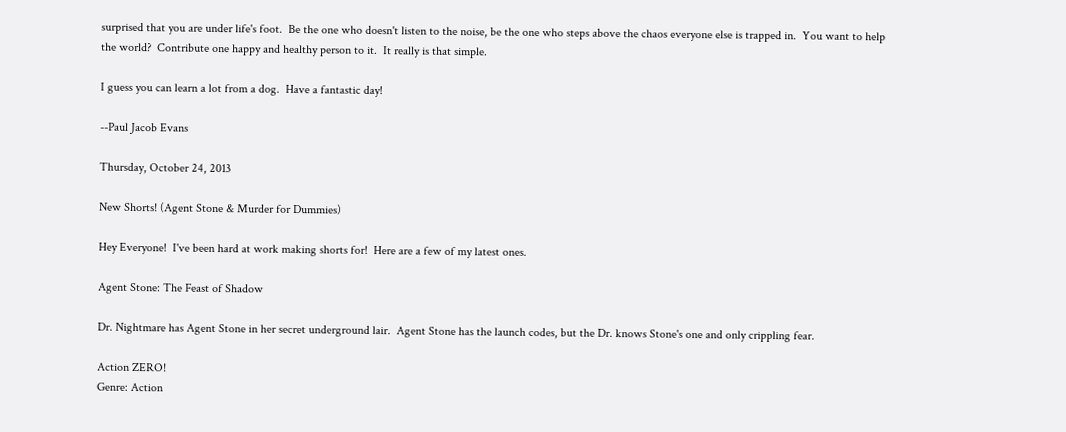surprised that you are under life's foot.  Be the one who doesn't listen to the noise, be the one who steps above the chaos everyone else is trapped in.  You want to help the world?  Contribute one happy and healthy person to it.  It really is that simple.

I guess you can learn a lot from a dog.  Have a fantastic day!

--Paul Jacob Evans

Thursday, October 24, 2013

New Shorts! (Agent Stone & Murder for Dummies)

Hey Everyone!  I've been hard at work making shorts for!  Here are a few of my latest ones.

Agent Stone: The Feast of Shadow

Dr. Nightmare has Agent Stone in her secret underground lair.  Agent Stone has the launch codes, but the Dr. knows Stone's one and only crippling fear.

Action ZERO!
Genre: Action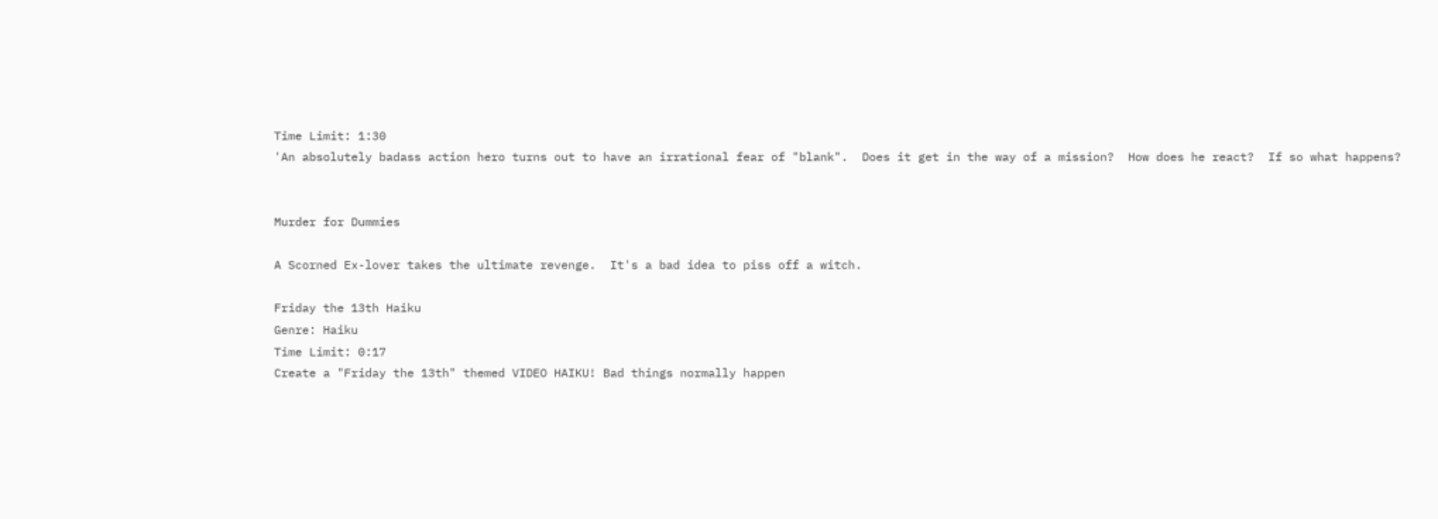Time Limit: 1:30
'An absolutely badass action hero turns out to have an irrational fear of "blank".  Does it get in the way of a mission?  How does he react?  If so what happens?


Murder for Dummies

A Scorned Ex-lover takes the ultimate revenge.  It's a bad idea to piss off a witch.

Friday the 13th Haiku
Genre: Haiku
Time Limit: 0:17
Create a "Friday the 13th" themed VIDEO HAIKU! Bad things normally happen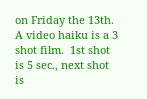on Friday the 13th.  A video haiku is a 3 shot film.  1st shot is 5 sec., next shot is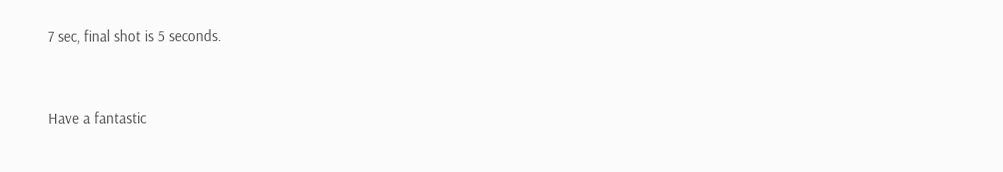7 sec, final shot is 5 seconds.


Have a fantastic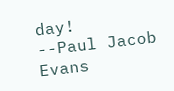day!
--Paul Jacob Evans